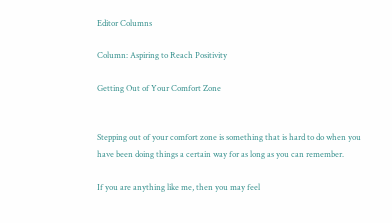Editor Columns

Column: Aspiring to Reach Positivity

Getting Out of Your Comfort Zone


Stepping out of your comfort zone is something that is hard to do when you have been doing things a certain way for as long as you can remember.

If you are anything like me, then you may feel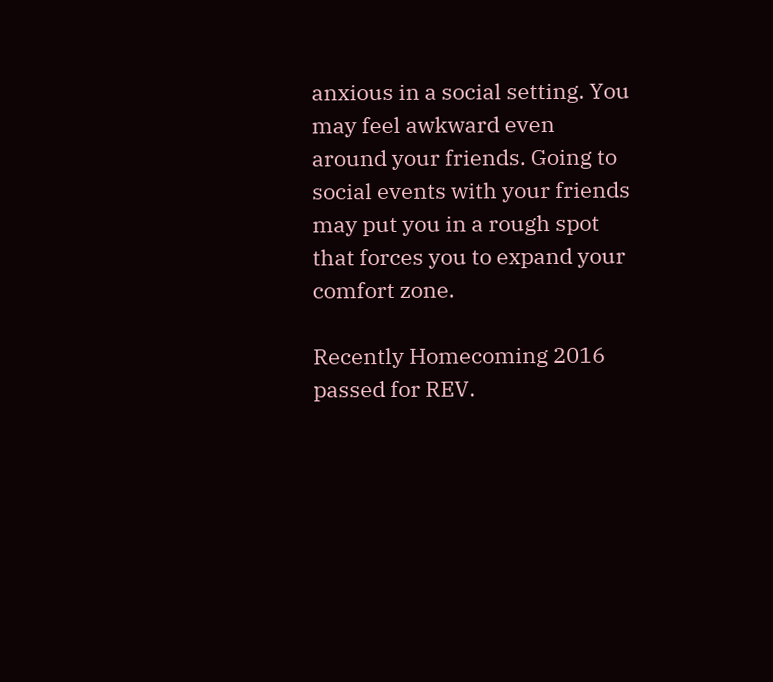anxious in a social setting. You may feel awkward even around your friends. Going to social events with your friends may put you in a rough spot that forces you to expand your comfort zone.

Recently Homecoming 2016 passed for REV.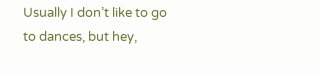Usually I don’t like to go to dances, but hey,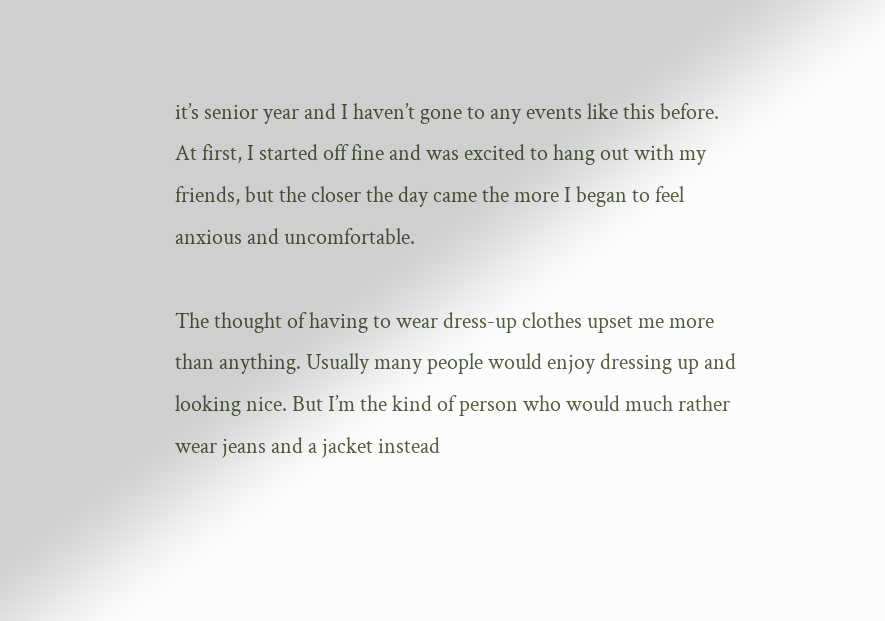it’s senior year and I haven’t gone to any events like this before.  At first, I started off fine and was excited to hang out with my friends, but the closer the day came the more I began to feel anxious and uncomfortable.

The thought of having to wear dress-up clothes upset me more than anything. Usually many people would enjoy dressing up and looking nice. But I’m the kind of person who would much rather wear jeans and a jacket instead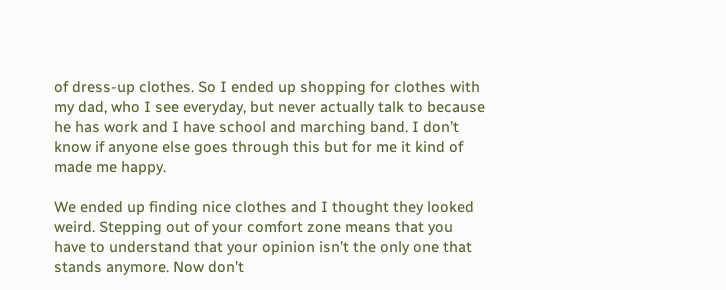of dress-up clothes. So I ended up shopping for clothes with my dad, who I see everyday, but never actually talk to because he has work and I have school and marching band. I don’t know if anyone else goes through this but for me it kind of made me happy.

We ended up finding nice clothes and I thought they looked weird. Stepping out of your comfort zone means that you have to understand that your opinion isn’t the only one that stands anymore. Now don’t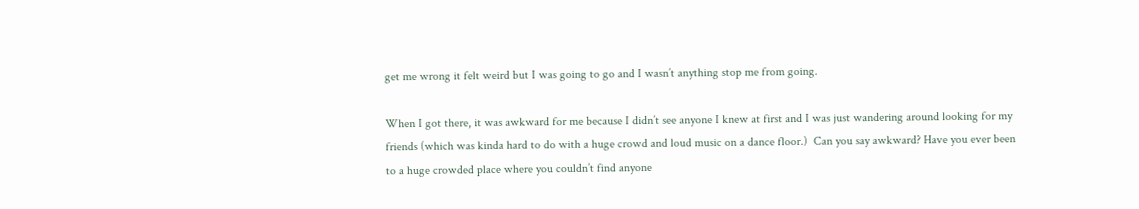get me wrong it felt weird but I was going to go and I wasn’t anything stop me from going.

When I got there, it was awkward for me because I didn’t see anyone I knew at first and I was just wandering around looking for my friends (which was kinda hard to do with a huge crowd and loud music on a dance floor.)  Can you say awkward? Have you ever been to a huge crowded place where you couldn’t find anyone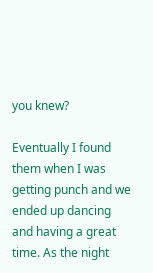you knew?

Eventually I found them when I was getting punch and we ended up dancing and having a great time. As the night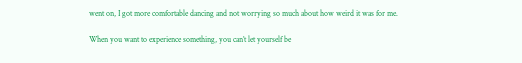went on, I got more comfortable dancing and not worrying so much about how weird it was for me.

When you want to experience something, you can’t let yourself be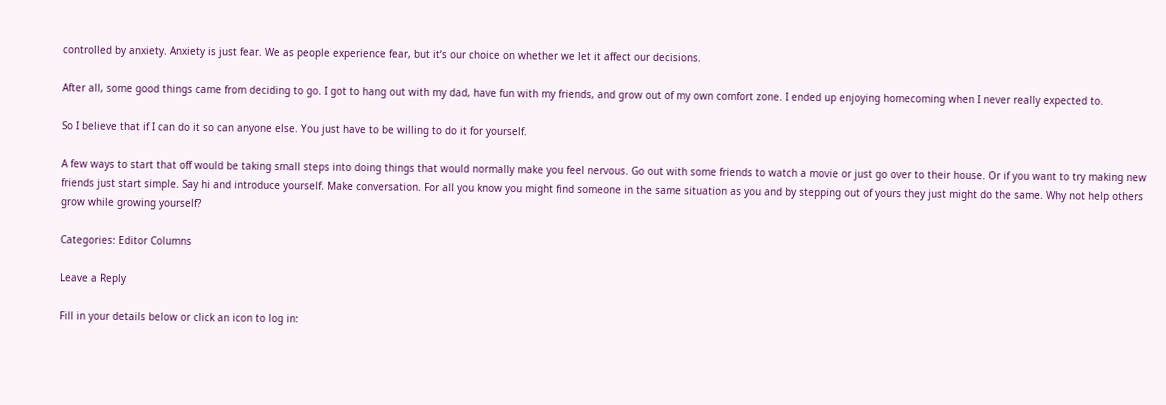controlled by anxiety. Anxiety is just fear. We as people experience fear, but it’s our choice on whether we let it affect our decisions.

After all, some good things came from deciding to go. I got to hang out with my dad, have fun with my friends, and grow out of my own comfort zone. I ended up enjoying homecoming when I never really expected to.

So I believe that if I can do it so can anyone else. You just have to be willing to do it for yourself.

A few ways to start that off would be taking small steps into doing things that would normally make you feel nervous. Go out with some friends to watch a movie or just go over to their house. Or if you want to try making new friends just start simple. Say hi and introduce yourself. Make conversation. For all you know you might find someone in the same situation as you and by stepping out of yours they just might do the same. Why not help others grow while growing yourself?

Categories: Editor Columns

Leave a Reply

Fill in your details below or click an icon to log in: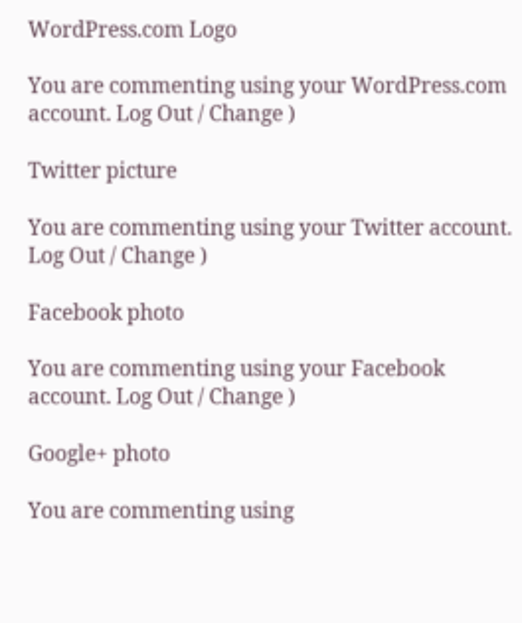WordPress.com Logo

You are commenting using your WordPress.com account. Log Out / Change )

Twitter picture

You are commenting using your Twitter account. Log Out / Change )

Facebook photo

You are commenting using your Facebook account. Log Out / Change )

Google+ photo

You are commenting using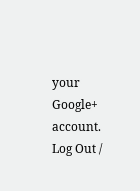your Google+ account. Log Out /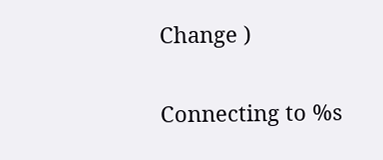Change )

Connecting to %s